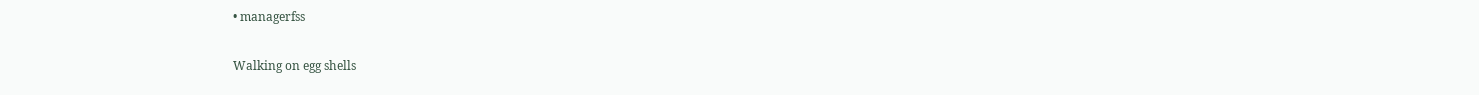• managerfss

Walking on egg shells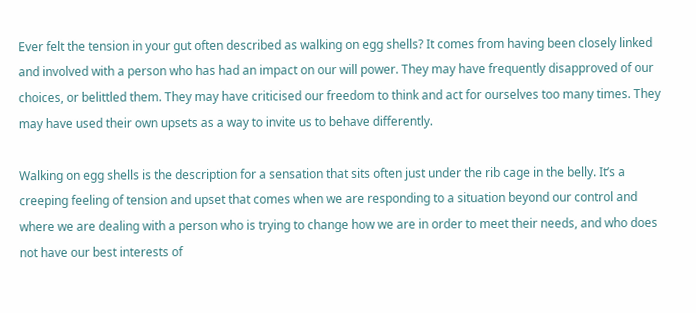Ever felt the tension in your gut often described as walking on egg shells? It comes from having been closely linked and involved with a person who has had an impact on our will power. They may have frequently disapproved of our choices, or belittled them. They may have criticised our freedom to think and act for ourselves too many times. They may have used their own upsets as a way to invite us to behave differently.

Walking on egg shells is the description for a sensation that sits often just under the rib cage in the belly. It’s a creeping feeling of tension and upset that comes when we are responding to a situation beyond our control and where we are dealing with a person who is trying to change how we are in order to meet their needs, and who does not have our best interests of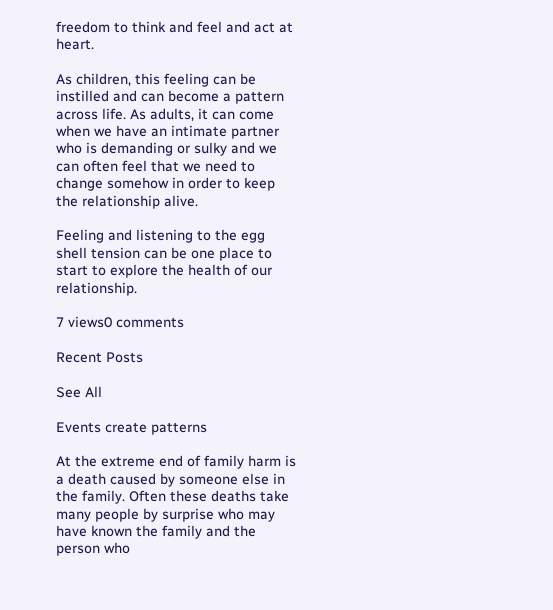freedom to think and feel and act at heart.

As children, this feeling can be instilled and can become a pattern across life. As adults, it can come when we have an intimate partner who is demanding or sulky and we can often feel that we need to change somehow in order to keep the relationship alive.

Feeling and listening to the egg shell tension can be one place to start to explore the health of our relationship.

7 views0 comments

Recent Posts

See All

Events create patterns

At the extreme end of family harm is a death caused by someone else in the family. Often these deaths take many people by surprise who may have known the family and the person who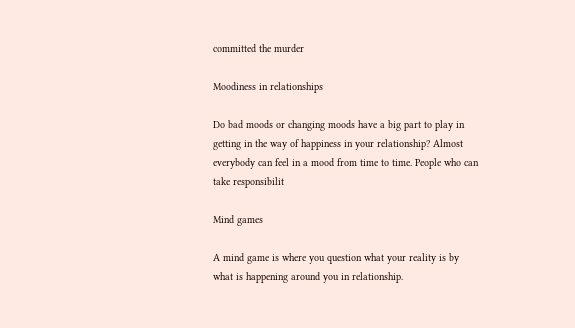committed the murder

Moodiness in relationships

Do bad moods or changing moods have a big part to play in getting in the way of happiness in your relationship? Almost everybody can feel in a mood from time to time. People who can take responsibilit

Mind games

A mind game is where you question what your reality is by what is happening around you in relationship.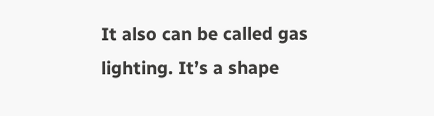It also can be called gas lighting. It’s a shape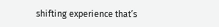shifting experience that’s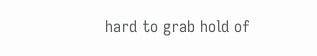hard to grab hold of